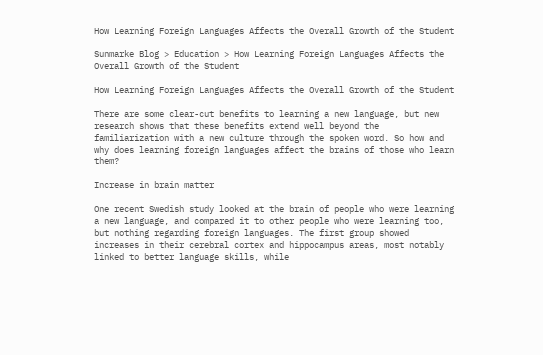How Learning Foreign Languages Affects the Overall Growth of the Student

Sunmarke Blog > Education > How Learning Foreign Languages Affects the Overall Growth of the Student

How Learning Foreign Languages Affects the Overall Growth of the Student

There are some clear-cut benefits to learning a new language, but new research shows that these benefits extend well beyond the familiarization with a new culture through the spoken word. So how and why does learning foreign languages affect the brains of those who learn them?

Increase in brain matter

One recent Swedish study looked at the brain of people who were learning a new language, and compared it to other people who were learning too, but nothing regarding foreign languages. The first group showed increases in their cerebral cortex and hippocampus areas, most notably linked to better language skills, while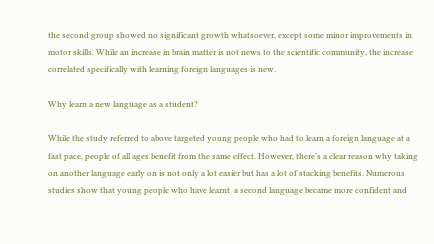the second group showed no significant growth whatsoever, except some minor improvements in motor skills. While an increase in brain matter is not news to the scientific community, the increase correlated specifically with learning foreign languages is new.

Why learn a new language as a student?

While the study referred to above targeted young people who had to learn a foreign language at a fast pace, people of all ages benefit from the same effect. However, there’s a clear reason why taking on another language early on is not only a lot easier but has a lot of stacking benefits. Numerous studies show that young people who have learnt  a second language became more confident and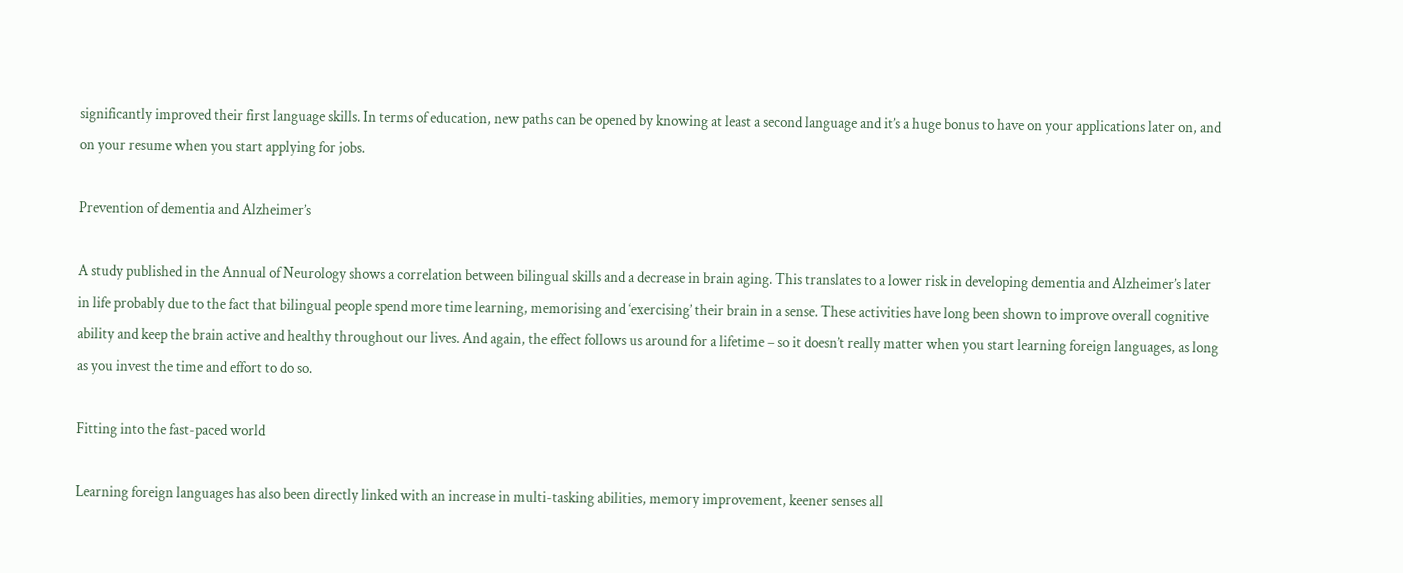significantly improved their first language skills. In terms of education, new paths can be opened by knowing at least a second language and it’s a huge bonus to have on your applications later on, and on your resume when you start applying for jobs.

Prevention of dementia and Alzheimer’s

A study published in the Annual of Neurology shows a correlation between bilingual skills and a decrease in brain aging. This translates to a lower risk in developing dementia and Alzheimer’s later in life probably due to the fact that bilingual people spend more time learning, memorising and ‘exercising’ their brain in a sense. These activities have long been shown to improve overall cognitive ability and keep the brain active and healthy throughout our lives. And again, the effect follows us around for a lifetime – so it doesn’t really matter when you start learning foreign languages, as long as you invest the time and effort to do so.

Fitting into the fast-paced world

Learning foreign languages has also been directly linked with an increase in multi-tasking abilities, memory improvement, keener senses all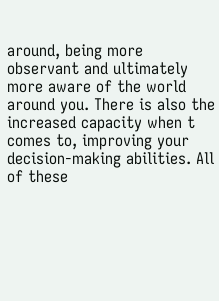around, being more observant and ultimately more aware of the world around you. There is also the increased capacity when t comes to, improving your decision-making abilities. All of these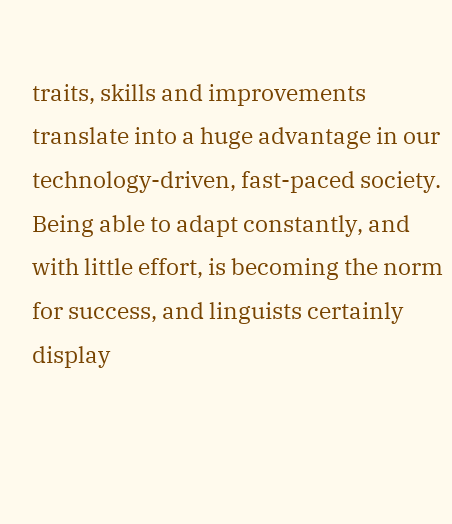traits, skills and improvements translate into a huge advantage in our technology-driven, fast-paced society. Being able to adapt constantly, and with little effort, is becoming the norm for success, and linguists certainly display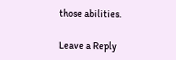those abilities.

Leave a Reply